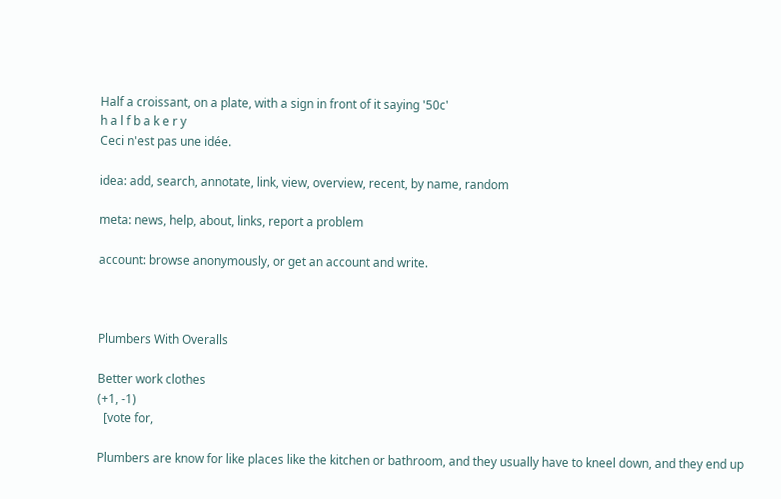Half a croissant, on a plate, with a sign in front of it saying '50c'
h a l f b a k e r y
Ceci n'est pas une idée.

idea: add, search, annotate, link, view, overview, recent, by name, random

meta: news, help, about, links, report a problem

account: browse anonymously, or get an account and write.



Plumbers With Overalls

Better work clothes
(+1, -1)
  [vote for,

Plumbers are know for like places like the kitchen or bathroom, and they usually have to kneel down, and they end up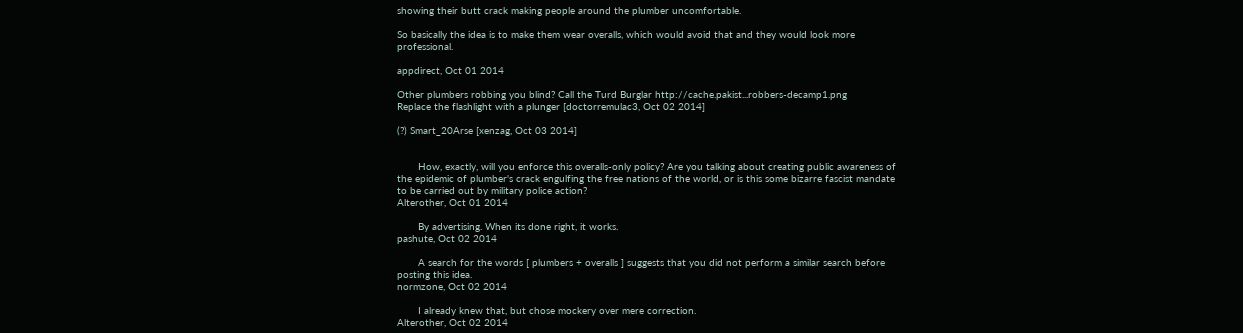showing their butt crack making people around the plumber uncomfortable.

So basically the idea is to make them wear overalls, which would avoid that and they would look more professional.

appdirect, Oct 01 2014

Other plumbers robbing you blind? Call the Turd Burglar http://cache.pakist...robbers-decamp1.png
Replace the flashlight with a plunger [doctorremulac3, Oct 02 2014]

(?) Smart_20Arse [xenzag, Oct 03 2014]


       How, exactly, will you enforce this overalls-only policy? Are you talking about creating public awareness of the epidemic of plumber's crack engulfing the free nations of the world, or is this some bizarre fascist mandate to be carried out by military police action?
Alterother, Oct 01 2014

       By advertising. When its done right, it works.
pashute, Oct 02 2014

       A search for the words [ plumbers + overalls ] suggests that you did not perform a similar search before posting this idea.
normzone, Oct 02 2014

       I already knew that, but chose mockery over mere correction.
Alterother, Oct 02 2014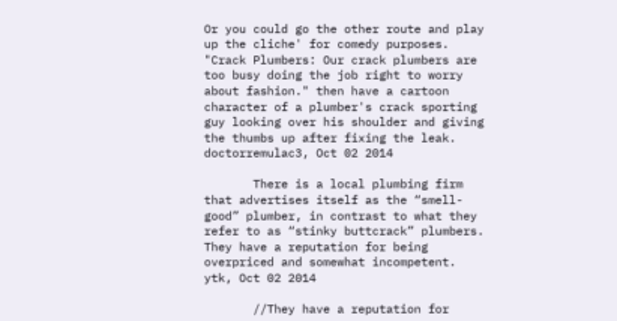Or you could go the other route and play up the cliche' for comedy purposes. "Crack Plumbers: Our crack plumbers are too busy doing the job right to worry about fashion." then have a cartoon character of a plumber's crack sporting guy looking over his shoulder and giving the thumbs up after fixing the leak.
doctorremulac3, Oct 02 2014

       There is a local plumbing firm that advertises itself as the “smell-good” plumber, in contrast to what they refer to as “stinky buttcrack” plumbers. They have a reputation for being overpriced and somewhat incompetent.
ytk, Oct 02 2014

       //They have a reputation for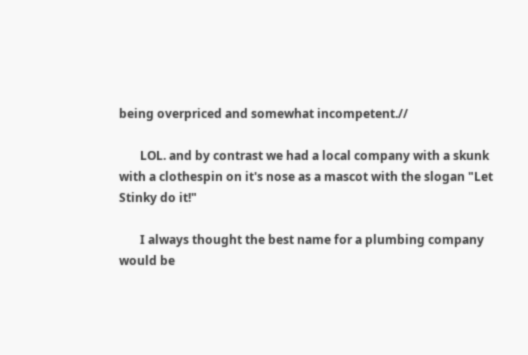being overpriced and somewhat incompetent.//

       LOL. and by contrast we had a local company with a skunk with a clothespin on it's nose as a mascot with the slogan "Let Stinky do it!"

       I always thought the best name for a plumbing company would be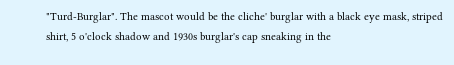"Turd-Burglar". The mascot would be the cliche' burglar with a black eye mask, striped shirt, 5 o'clock shadow and 1930s burglar's cap sneaking in the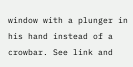window with a plunger in his hand instead of a crowbar. See link and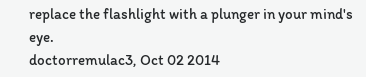replace the flashlight with a plunger in your mind's eye.
doctorremulac3, Oct 02 2014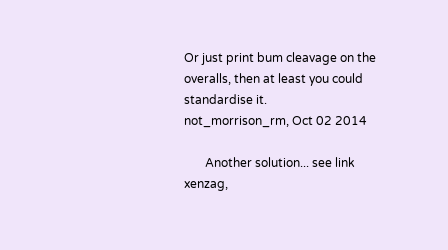Or just print bum cleavage on the overalls, then at least you could standardise it.
not_morrison_rm, Oct 02 2014

       Another solution... see link
xenzag,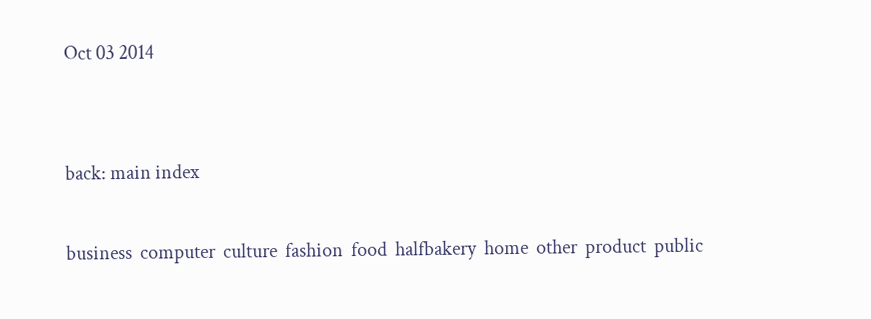Oct 03 2014


back: main index

business  computer  culture  fashion  food  halfbakery  home  other  product  public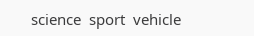science  sport  vehicle